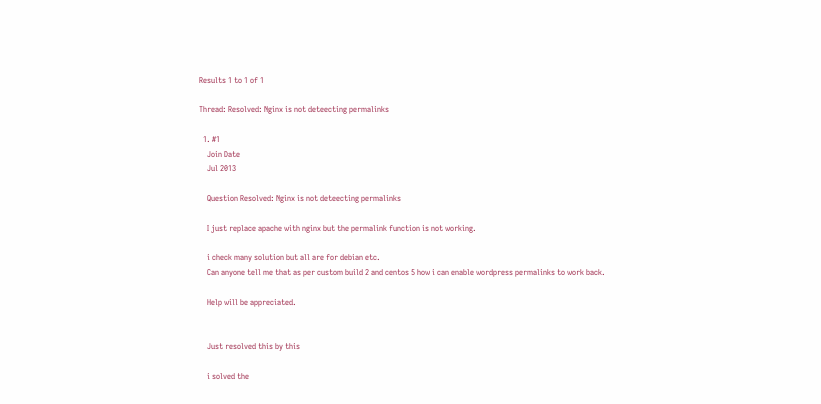Results 1 to 1 of 1

Thread: Resolved: Nginx is not deteecting permalinks

  1. #1
    Join Date
    Jul 2013

    Question Resolved: Nginx is not deteecting permalinks

    I just replace apache with nginx but the permalink function is not working.

    i check many solution but all are for debian etc.
    Can anyone tell me that as per custom build 2 and centos 5 how i can enable wordpress permalinks to work back.

    Help will be appreciated.


    Just resolved this by this

    i solved the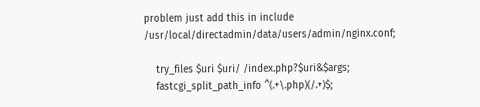problem just add this in include /usr/local/directadmin/data/users/admin/nginx.conf;

    try_files $uri $uri/ /index.php?$uri&$args;
    fastcgi_split_path_info ^(.+\.php)(/.+)$;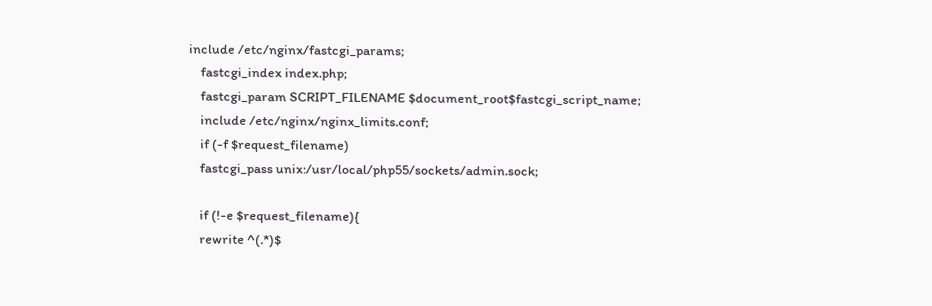include /etc/nginx/fastcgi_params;
    fastcgi_index index.php;
    fastcgi_param SCRIPT_FILENAME $document_root$fastcgi_script_name;
    include /etc/nginx/nginx_limits.conf;
    if (-f $request_filename)
    fastcgi_pass unix:/usr/local/php55/sockets/admin.sock;

    if (!-e $request_filename){
    rewrite ^(.*)$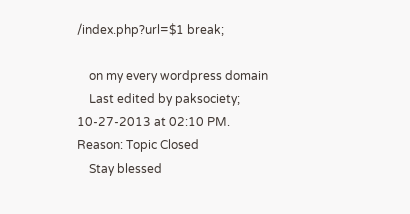/index.php?url=$1 break;

    on my every wordpress domain
    Last edited by paksociety; 10-27-2013 at 02:10 PM. Reason: Topic Closed
    Stay blessed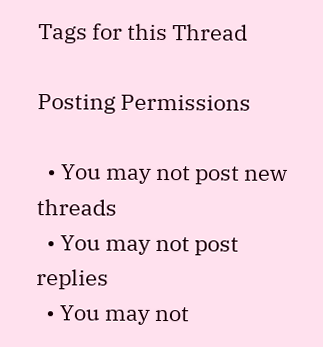Tags for this Thread

Posting Permissions

  • You may not post new threads
  • You may not post replies
  • You may not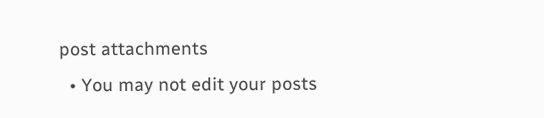post attachments
  • You may not edit your posts